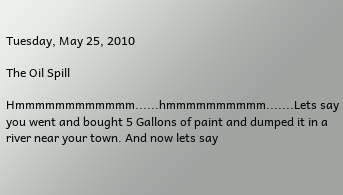Tuesday, May 25, 2010

The Oil Spill

Hmmmmmmmmmmmm......hmmmmmmmmmm.......Lets say you went and bought 5 Gallons of paint and dumped it in a river near your town. And now lets say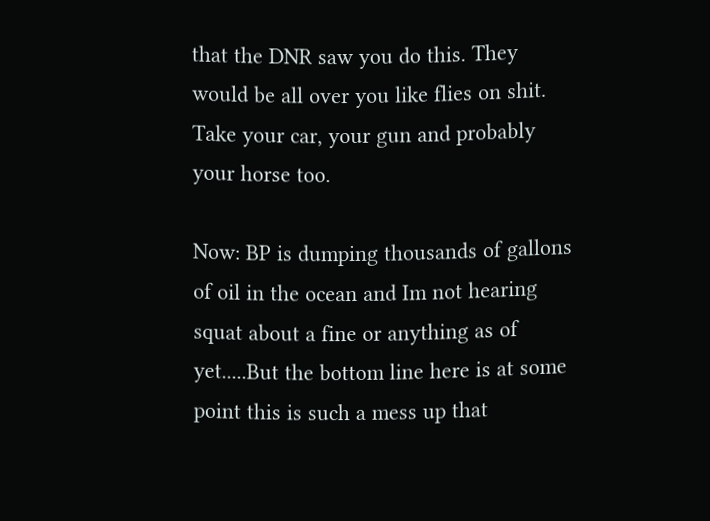that the DNR saw you do this. They would be all over you like flies on shit. Take your car, your gun and probably your horse too.

Now: BP is dumping thousands of gallons of oil in the ocean and Im not hearing squat about a fine or anything as of yet.....But the bottom line here is at some point this is such a mess up that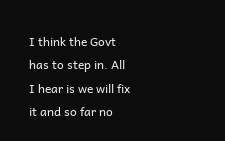I think the Govt has to step in. All I hear is we will fix it and so far no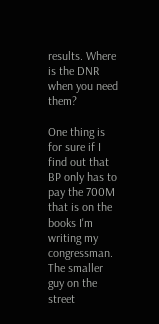results. Where is the DNR when you need them?

One thing is for sure if I find out that BP only has to pay the 700M that is on the books I'm writing my congressman. The smaller guy on the street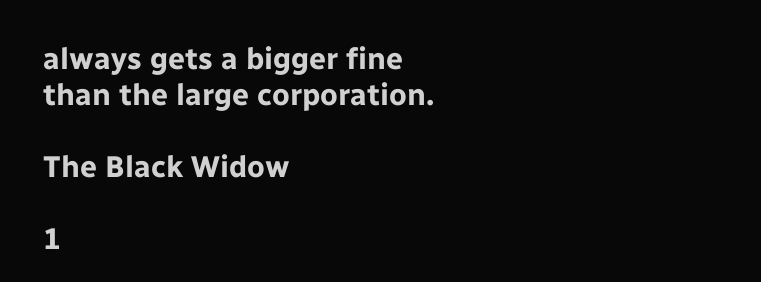always gets a bigger fine than the large corporation.

The Black Widow

1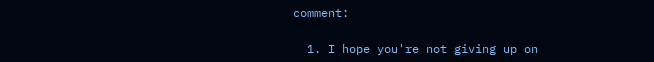comment:

  1. I hope you're not giving up on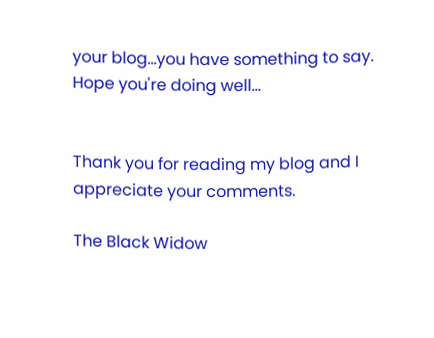your blog...you have something to say. Hope you're doing well...


Thank you for reading my blog and I appreciate your comments.

The Black Widow